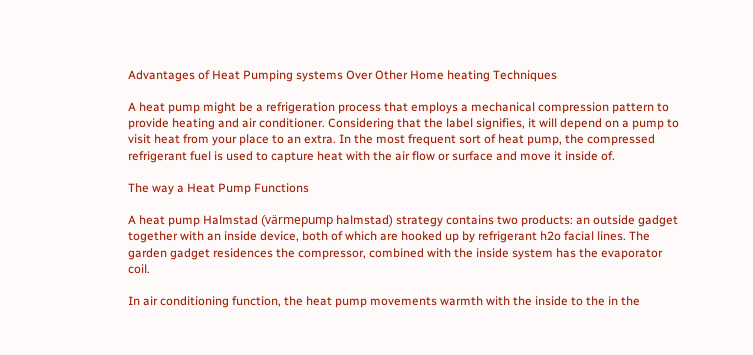Advantages of Heat Pumping systems Over Other Home heating Techniques

A heat pump might be a refrigeration process that employs a mechanical compression pattern to provide heating and air conditioner. Considering that the label signifies, it will depend on a pump to visit heat from your place to an extra. In the most frequent sort of heat pump, the compressed refrigerant fuel is used to capture heat with the air flow or surface and move it inside of.

The way a Heat Pump Functions

A heat pump Halmstad (värmepump halmstad) strategy contains two products: an outside gadget together with an inside device, both of which are hooked up by refrigerant h2o facial lines. The garden gadget residences the compressor, combined with the inside system has the evaporator coil.

In air conditioning function, the heat pump movements warmth with the inside to the in the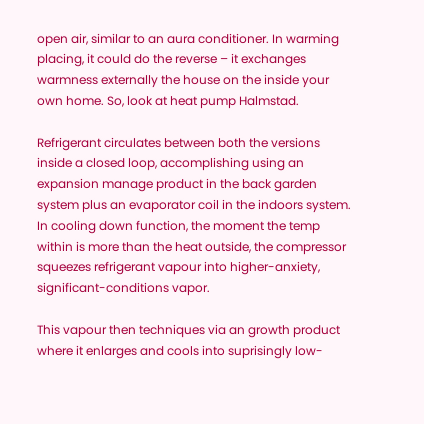open air, similar to an aura conditioner. In warming placing, it could do the reverse – it exchanges warmness externally the house on the inside your own home. So, look at heat pump Halmstad.

Refrigerant circulates between both the versions inside a closed loop, accomplishing using an expansion manage product in the back garden system plus an evaporator coil in the indoors system. In cooling down function, the moment the temp within is more than the heat outside, the compressor squeezes refrigerant vapour into higher-anxiety, significant-conditions vapor.

This vapour then techniques via an growth product where it enlarges and cools into suprisingly low-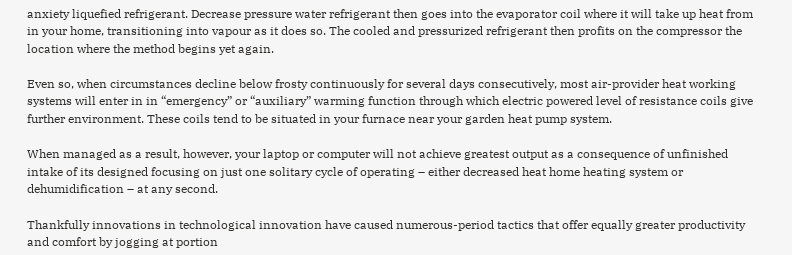anxiety liquefied refrigerant. Decrease pressure water refrigerant then goes into the evaporator coil where it will take up heat from in your home, transitioning into vapour as it does so. The cooled and pressurized refrigerant then profits on the compressor the location where the method begins yet again.

Even so, when circumstances decline below frosty continuously for several days consecutively, most air-provider heat working systems will enter in in “emergency” or “auxiliary” warming function through which electric powered level of resistance coils give further environment. These coils tend to be situated in your furnace near your garden heat pump system.

When managed as a result, however, your laptop or computer will not achieve greatest output as a consequence of unfinished intake of its designed focusing on just one solitary cycle of operating – either decreased heat home heating system or dehumidification – at any second.

Thankfully innovations in technological innovation have caused numerous-period tactics that offer equally greater productivity and comfort by jogging at portion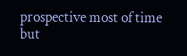prospective most of time but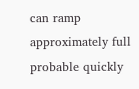can ramp approximately full probable quickly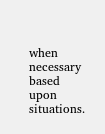when necessary based upon situations.